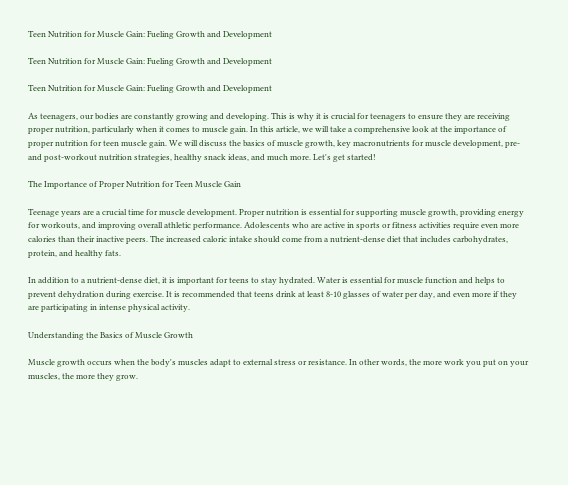Teen Nutrition for Muscle Gain: Fueling Growth and Development

Teen Nutrition for Muscle Gain: Fueling Growth and Development

Teen Nutrition for Muscle Gain: Fueling Growth and Development

As teenagers, our bodies are constantly growing and developing. This is why it is crucial for teenagers to ensure they are receiving proper nutrition, particularly when it comes to muscle gain. In this article, we will take a comprehensive look at the importance of proper nutrition for teen muscle gain. We will discuss the basics of muscle growth, key macronutrients for muscle development, pre- and post-workout nutrition strategies, healthy snack ideas, and much more. Let's get started!

The Importance of Proper Nutrition for Teen Muscle Gain

Teenage years are a crucial time for muscle development. Proper nutrition is essential for supporting muscle growth, providing energy for workouts, and improving overall athletic performance. Adolescents who are active in sports or fitness activities require even more calories than their inactive peers. The increased caloric intake should come from a nutrient-dense diet that includes carbohydrates, protein, and healthy fats.

In addition to a nutrient-dense diet, it is important for teens to stay hydrated. Water is essential for muscle function and helps to prevent dehydration during exercise. It is recommended that teens drink at least 8-10 glasses of water per day, and even more if they are participating in intense physical activity.

Understanding the Basics of Muscle Growth

Muscle growth occurs when the body's muscles adapt to external stress or resistance. In other words, the more work you put on your muscles, the more they grow.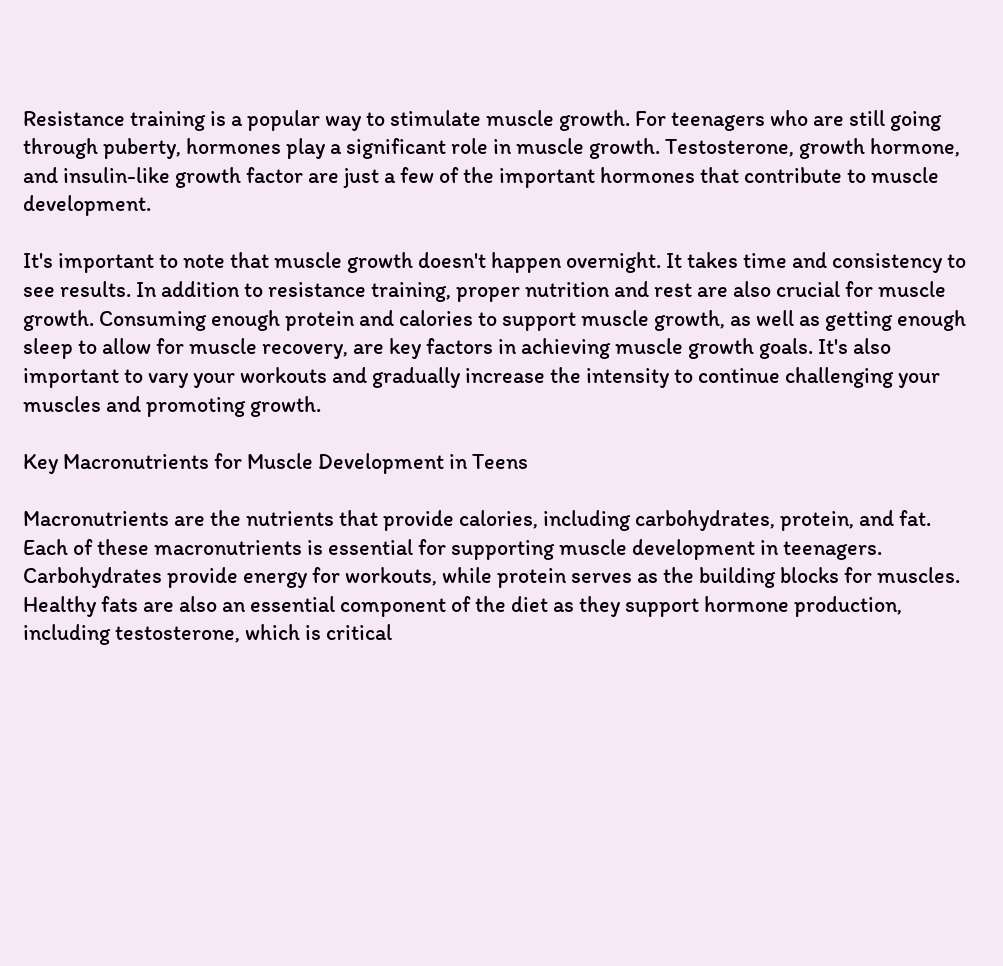Resistance training is a popular way to stimulate muscle growth. For teenagers who are still going through puberty, hormones play a significant role in muscle growth. Testosterone, growth hormone, and insulin-like growth factor are just a few of the important hormones that contribute to muscle development.

It's important to note that muscle growth doesn't happen overnight. It takes time and consistency to see results. In addition to resistance training, proper nutrition and rest are also crucial for muscle growth. Consuming enough protein and calories to support muscle growth, as well as getting enough sleep to allow for muscle recovery, are key factors in achieving muscle growth goals. It's also important to vary your workouts and gradually increase the intensity to continue challenging your muscles and promoting growth.

Key Macronutrients for Muscle Development in Teens

Macronutrients are the nutrients that provide calories, including carbohydrates, protein, and fat. Each of these macronutrients is essential for supporting muscle development in teenagers. Carbohydrates provide energy for workouts, while protein serves as the building blocks for muscles. Healthy fats are also an essential component of the diet as they support hormone production, including testosterone, which is critical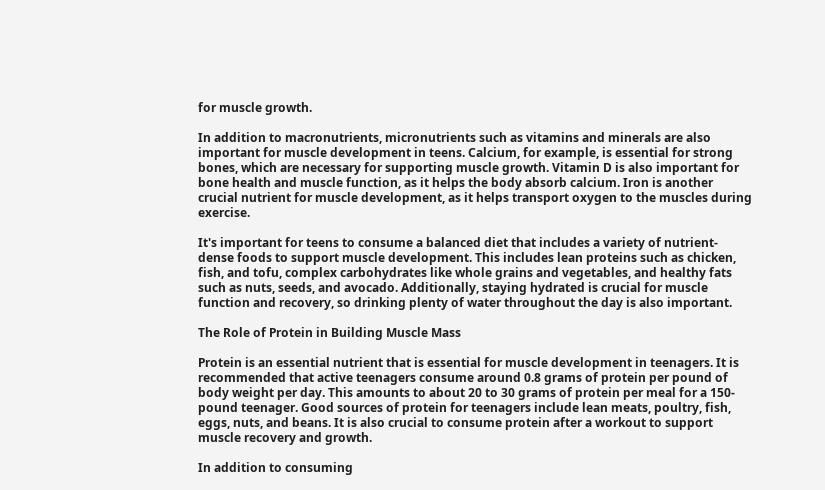for muscle growth.

In addition to macronutrients, micronutrients such as vitamins and minerals are also important for muscle development in teens. Calcium, for example, is essential for strong bones, which are necessary for supporting muscle growth. Vitamin D is also important for bone health and muscle function, as it helps the body absorb calcium. Iron is another crucial nutrient for muscle development, as it helps transport oxygen to the muscles during exercise.

It's important for teens to consume a balanced diet that includes a variety of nutrient-dense foods to support muscle development. This includes lean proteins such as chicken, fish, and tofu, complex carbohydrates like whole grains and vegetables, and healthy fats such as nuts, seeds, and avocado. Additionally, staying hydrated is crucial for muscle function and recovery, so drinking plenty of water throughout the day is also important.

The Role of Protein in Building Muscle Mass

Protein is an essential nutrient that is essential for muscle development in teenagers. It is recommended that active teenagers consume around 0.8 grams of protein per pound of body weight per day. This amounts to about 20 to 30 grams of protein per meal for a 150-pound teenager. Good sources of protein for teenagers include lean meats, poultry, fish, eggs, nuts, and beans. It is also crucial to consume protein after a workout to support muscle recovery and growth.

In addition to consuming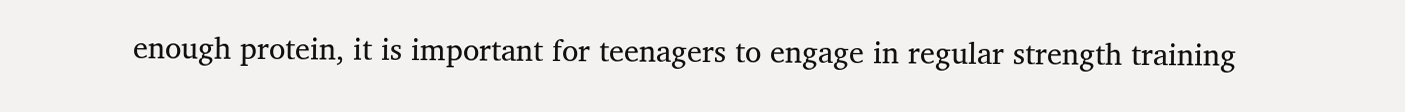enough protein, it is important for teenagers to engage in regular strength training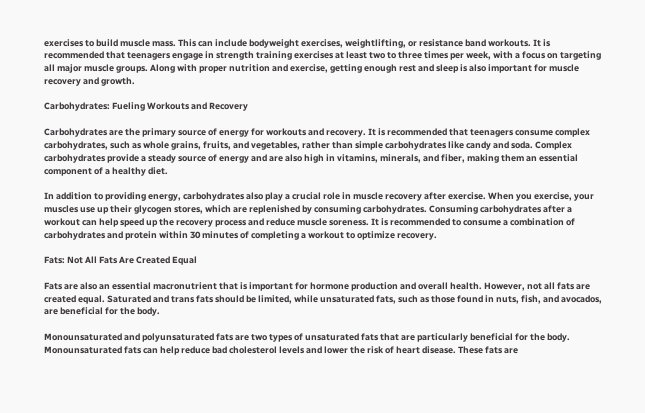exercises to build muscle mass. This can include bodyweight exercises, weightlifting, or resistance band workouts. It is recommended that teenagers engage in strength training exercises at least two to three times per week, with a focus on targeting all major muscle groups. Along with proper nutrition and exercise, getting enough rest and sleep is also important for muscle recovery and growth.

Carbohydrates: Fueling Workouts and Recovery

Carbohydrates are the primary source of energy for workouts and recovery. It is recommended that teenagers consume complex carbohydrates, such as whole grains, fruits, and vegetables, rather than simple carbohydrates like candy and soda. Complex carbohydrates provide a steady source of energy and are also high in vitamins, minerals, and fiber, making them an essential component of a healthy diet.

In addition to providing energy, carbohydrates also play a crucial role in muscle recovery after exercise. When you exercise, your muscles use up their glycogen stores, which are replenished by consuming carbohydrates. Consuming carbohydrates after a workout can help speed up the recovery process and reduce muscle soreness. It is recommended to consume a combination of carbohydrates and protein within 30 minutes of completing a workout to optimize recovery.

Fats: Not All Fats Are Created Equal

Fats are also an essential macronutrient that is important for hormone production and overall health. However, not all fats are created equal. Saturated and trans fats should be limited, while unsaturated fats, such as those found in nuts, fish, and avocados, are beneficial for the body.

Monounsaturated and polyunsaturated fats are two types of unsaturated fats that are particularly beneficial for the body. Monounsaturated fats can help reduce bad cholesterol levels and lower the risk of heart disease. These fats are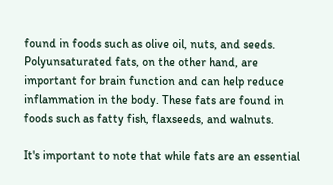found in foods such as olive oil, nuts, and seeds. Polyunsaturated fats, on the other hand, are important for brain function and can help reduce inflammation in the body. These fats are found in foods such as fatty fish, flaxseeds, and walnuts.

It's important to note that while fats are an essential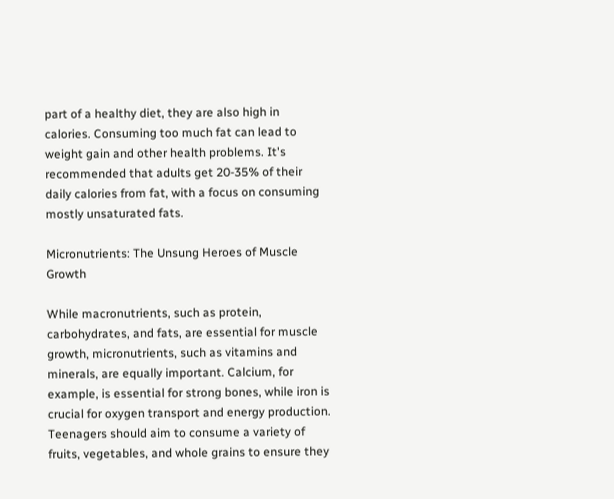part of a healthy diet, they are also high in calories. Consuming too much fat can lead to weight gain and other health problems. It's recommended that adults get 20-35% of their daily calories from fat, with a focus on consuming mostly unsaturated fats.

Micronutrients: The Unsung Heroes of Muscle Growth

While macronutrients, such as protein, carbohydrates, and fats, are essential for muscle growth, micronutrients, such as vitamins and minerals, are equally important. Calcium, for example, is essential for strong bones, while iron is crucial for oxygen transport and energy production. Teenagers should aim to consume a variety of fruits, vegetables, and whole grains to ensure they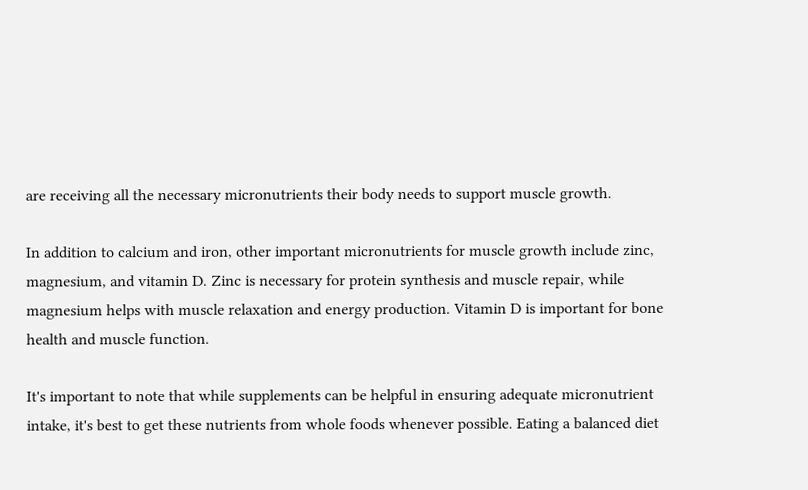are receiving all the necessary micronutrients their body needs to support muscle growth.

In addition to calcium and iron, other important micronutrients for muscle growth include zinc, magnesium, and vitamin D. Zinc is necessary for protein synthesis and muscle repair, while magnesium helps with muscle relaxation and energy production. Vitamin D is important for bone health and muscle function.

It's important to note that while supplements can be helpful in ensuring adequate micronutrient intake, it's best to get these nutrients from whole foods whenever possible. Eating a balanced diet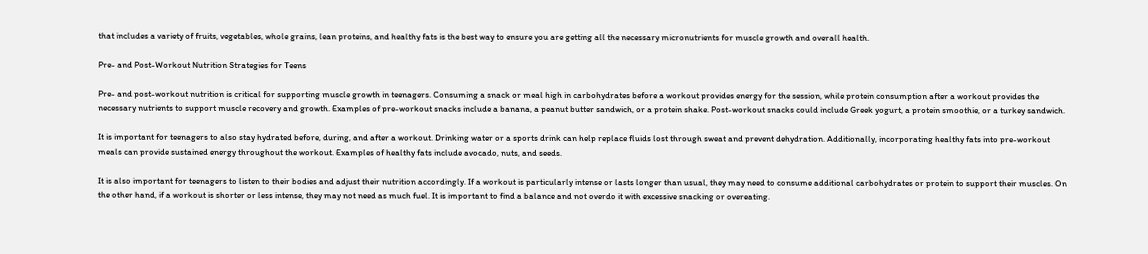that includes a variety of fruits, vegetables, whole grains, lean proteins, and healthy fats is the best way to ensure you are getting all the necessary micronutrients for muscle growth and overall health.

Pre- and Post-Workout Nutrition Strategies for Teens

Pre- and post-workout nutrition is critical for supporting muscle growth in teenagers. Consuming a snack or meal high in carbohydrates before a workout provides energy for the session, while protein consumption after a workout provides the necessary nutrients to support muscle recovery and growth. Examples of pre-workout snacks include a banana, a peanut butter sandwich, or a protein shake. Post-workout snacks could include Greek yogurt, a protein smoothie, or a turkey sandwich.

It is important for teenagers to also stay hydrated before, during, and after a workout. Drinking water or a sports drink can help replace fluids lost through sweat and prevent dehydration. Additionally, incorporating healthy fats into pre-workout meals can provide sustained energy throughout the workout. Examples of healthy fats include avocado, nuts, and seeds.

It is also important for teenagers to listen to their bodies and adjust their nutrition accordingly. If a workout is particularly intense or lasts longer than usual, they may need to consume additional carbohydrates or protein to support their muscles. On the other hand, if a workout is shorter or less intense, they may not need as much fuel. It is important to find a balance and not overdo it with excessive snacking or overeating.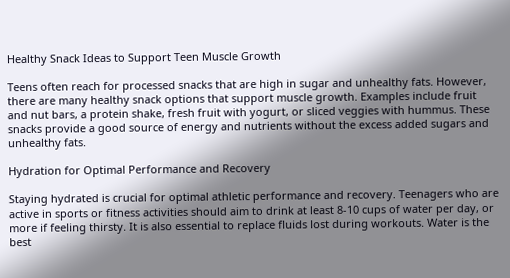Healthy Snack Ideas to Support Teen Muscle Growth

Teens often reach for processed snacks that are high in sugar and unhealthy fats. However, there are many healthy snack options that support muscle growth. Examples include fruit and nut bars, a protein shake, fresh fruit with yogurt, or sliced veggies with hummus. These snacks provide a good source of energy and nutrients without the excess added sugars and unhealthy fats.

Hydration for Optimal Performance and Recovery

Staying hydrated is crucial for optimal athletic performance and recovery. Teenagers who are active in sports or fitness activities should aim to drink at least 8-10 cups of water per day, or more if feeling thirsty. It is also essential to replace fluids lost during workouts. Water is the best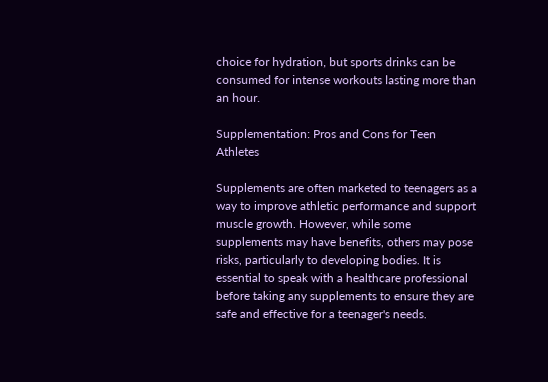choice for hydration, but sports drinks can be consumed for intense workouts lasting more than an hour.

Supplementation: Pros and Cons for Teen Athletes

Supplements are often marketed to teenagers as a way to improve athletic performance and support muscle growth. However, while some supplements may have benefits, others may pose risks, particularly to developing bodies. It is essential to speak with a healthcare professional before taking any supplements to ensure they are safe and effective for a teenager's needs.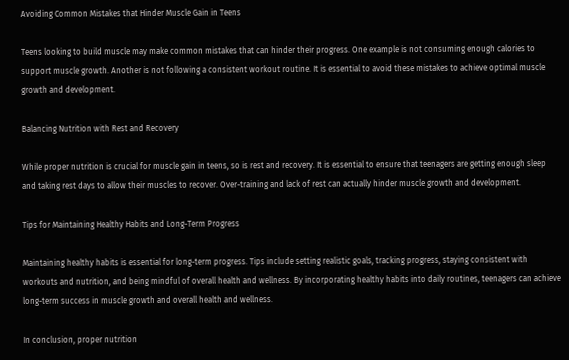Avoiding Common Mistakes that Hinder Muscle Gain in Teens

Teens looking to build muscle may make common mistakes that can hinder their progress. One example is not consuming enough calories to support muscle growth. Another is not following a consistent workout routine. It is essential to avoid these mistakes to achieve optimal muscle growth and development.

Balancing Nutrition with Rest and Recovery

While proper nutrition is crucial for muscle gain in teens, so is rest and recovery. It is essential to ensure that teenagers are getting enough sleep and taking rest days to allow their muscles to recover. Over-training and lack of rest can actually hinder muscle growth and development.

Tips for Maintaining Healthy Habits and Long-Term Progress

Maintaining healthy habits is essential for long-term progress. Tips include setting realistic goals, tracking progress, staying consistent with workouts and nutrition, and being mindful of overall health and wellness. By incorporating healthy habits into daily routines, teenagers can achieve long-term success in muscle growth and overall health and wellness.

In conclusion, proper nutrition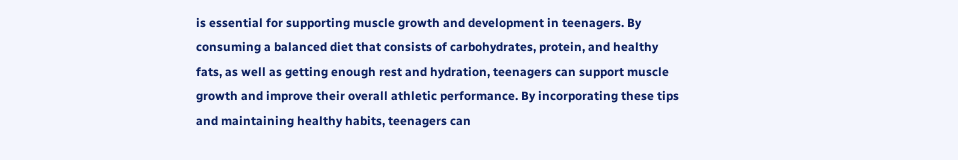is essential for supporting muscle growth and development in teenagers. By consuming a balanced diet that consists of carbohydrates, protein, and healthy fats, as well as getting enough rest and hydration, teenagers can support muscle growth and improve their overall athletic performance. By incorporating these tips and maintaining healthy habits, teenagers can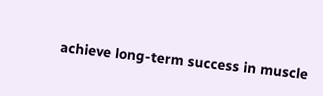achieve long-term success in muscle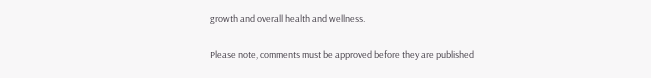growth and overall health and wellness.

Please note, comments must be approved before they are published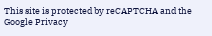This site is protected by reCAPTCHA and the Google Privacy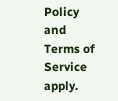Policy and Terms of Service apply.